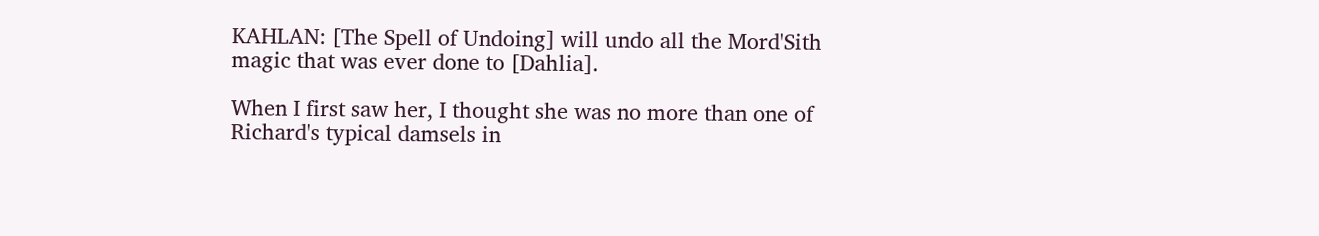KAHLAN: [The Spell of Undoing] will undo all the Mord'Sith magic that was ever done to [Dahlia].

When I first saw her, I thought she was no more than one of Richard's typical damsels in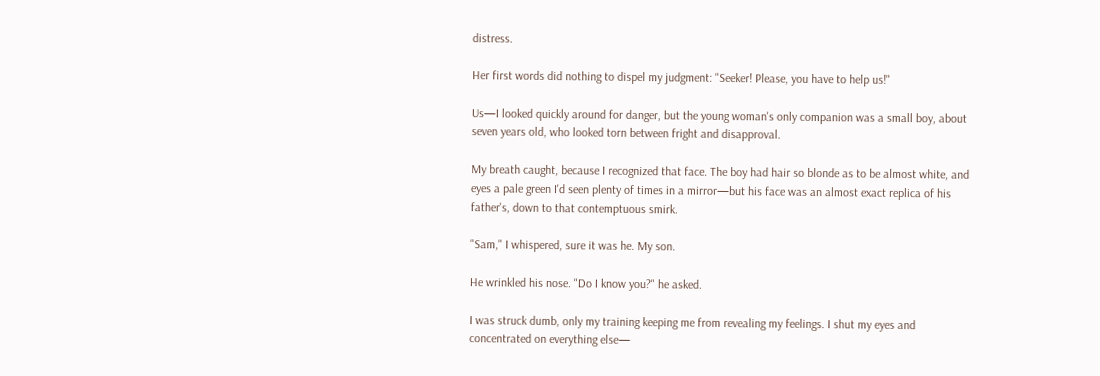distress.

Her first words did nothing to dispel my judgment: "Seeker! Please, you have to help us!"

Us—I looked quickly around for danger, but the young woman's only companion was a small boy, about seven years old, who looked torn between fright and disapproval.

My breath caught, because I recognized that face. The boy had hair so blonde as to be almost white, and eyes a pale green I'd seen plenty of times in a mirror—but his face was an almost exact replica of his father's, down to that contemptuous smirk.

"Sam," I whispered, sure it was he. My son.

He wrinkled his nose. "Do I know you?" he asked.

I was struck dumb, only my training keeping me from revealing my feelings. I shut my eyes and concentrated on everything else—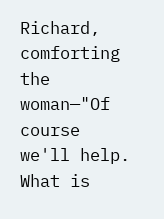Richard, comforting the woman—"Of course we'll help. What is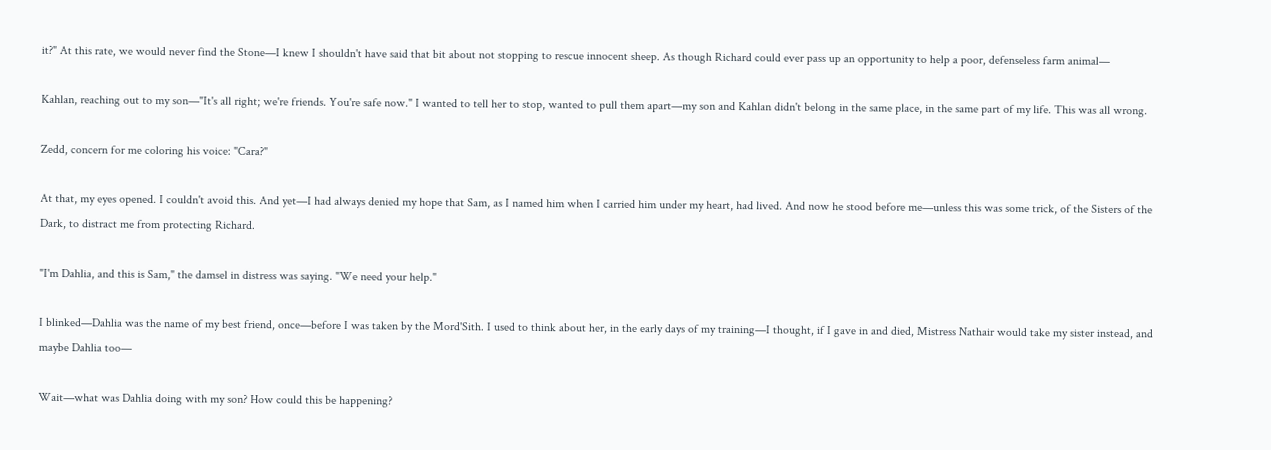it?" At this rate, we would never find the Stone—I knew I shouldn't have said that bit about not stopping to rescue innocent sheep. As though Richard could ever pass up an opportunity to help a poor, defenseless farm animal—

Kahlan, reaching out to my son—"It's all right; we're friends. You're safe now." I wanted to tell her to stop, wanted to pull them apart—my son and Kahlan didn't belong in the same place, in the same part of my life. This was all wrong.

Zedd, concern for me coloring his voice: "Cara?"

At that, my eyes opened. I couldn't avoid this. And yet—I had always denied my hope that Sam, as I named him when I carried him under my heart, had lived. And now he stood before me—unless this was some trick, of the Sisters of the Dark, to distract me from protecting Richard.

"I'm Dahlia, and this is Sam," the damsel in distress was saying. "We need your help."

I blinked—Dahlia was the name of my best friend, once—before I was taken by the Mord'Sith. I used to think about her, in the early days of my training—I thought, if I gave in and died, Mistress Nathair would take my sister instead, and maybe Dahlia too—

Wait—what was Dahlia doing with my son? How could this be happening?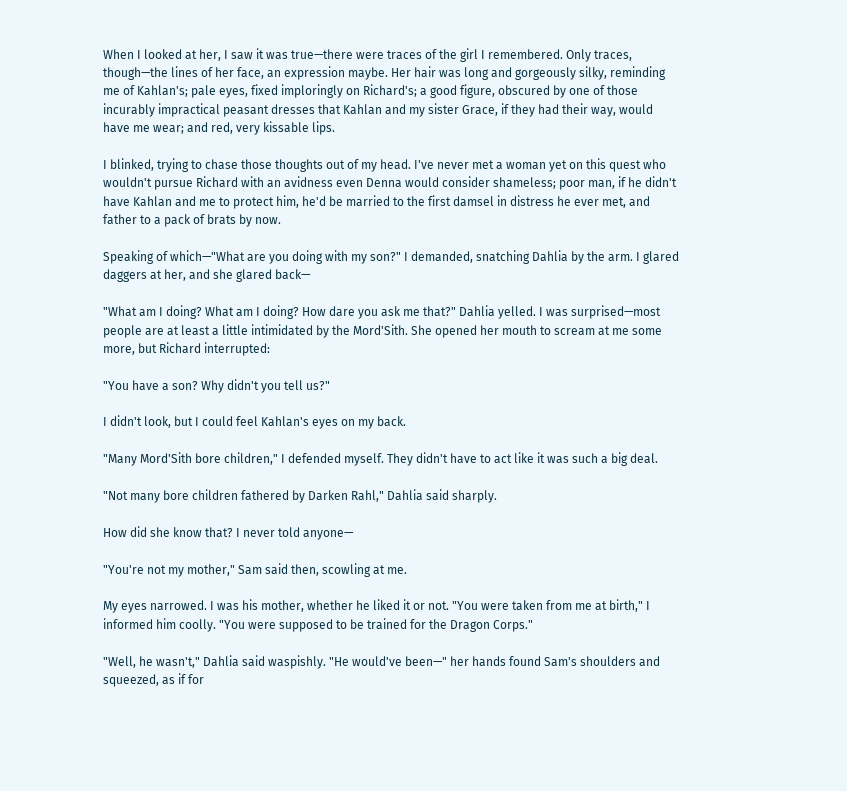When I looked at her, I saw it was true—there were traces of the girl I remembered. Only traces, though—the lines of her face, an expression maybe. Her hair was long and gorgeously silky, reminding me of Kahlan's; pale eyes, fixed imploringly on Richard's; a good figure, obscured by one of those incurably impractical peasant dresses that Kahlan and my sister Grace, if they had their way, would have me wear; and red, very kissable lips.

I blinked, trying to chase those thoughts out of my head. I've never met a woman yet on this quest who wouldn't pursue Richard with an avidness even Denna would consider shameless; poor man, if he didn't have Kahlan and me to protect him, he'd be married to the first damsel in distress he ever met, and father to a pack of brats by now.

Speaking of which—"What are you doing with my son?" I demanded, snatching Dahlia by the arm. I glared daggers at her, and she glared back—

"What am I doing? What am I doing? How dare you ask me that?" Dahlia yelled. I was surprised—most people are at least a little intimidated by the Mord'Sith. She opened her mouth to scream at me some more, but Richard interrupted:

"You have a son? Why didn't you tell us?"

I didn't look, but I could feel Kahlan's eyes on my back.

"Many Mord'Sith bore children," I defended myself. They didn't have to act like it was such a big deal.

"Not many bore children fathered by Darken Rahl," Dahlia said sharply.

How did she know that? I never told anyone—

"You're not my mother," Sam said then, scowling at me.

My eyes narrowed. I was his mother, whether he liked it or not. "You were taken from me at birth," I informed him coolly. "You were supposed to be trained for the Dragon Corps."

"Well, he wasn't," Dahlia said waspishly. "He would've been—" her hands found Sam's shoulders and squeezed, as if for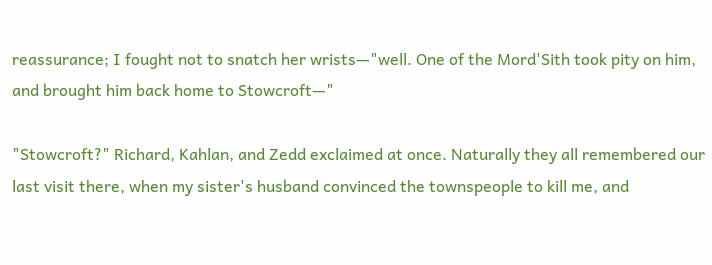reassurance; I fought not to snatch her wrists—"well. One of the Mord'Sith took pity on him, and brought him back home to Stowcroft—"

"Stowcroft?" Richard, Kahlan, and Zedd exclaimed at once. Naturally they all remembered our last visit there, when my sister's husband convinced the townspeople to kill me, and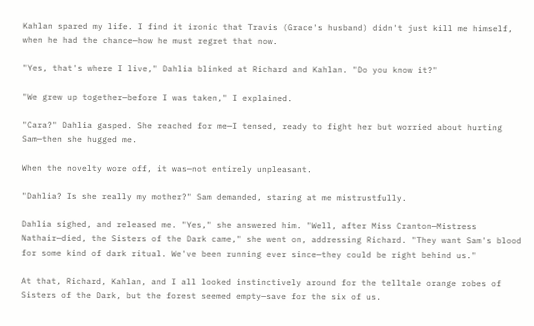Kahlan spared my life. I find it ironic that Travis (Grace's husband) didn't just kill me himself, when he had the chance—how he must regret that now.

"Yes, that's where I live," Dahlia blinked at Richard and Kahlan. "Do you know it?"

"We grew up together—before I was taken," I explained.

"Cara?" Dahlia gasped. She reached for me—I tensed, ready to fight her but worried about hurting Sam—then she hugged me.

When the novelty wore off, it was—not entirely unpleasant.

"Dahlia? Is she really my mother?" Sam demanded, staring at me mistrustfully.

Dahlia sighed, and released me. "Yes," she answered him. "Well, after Miss Cranton—Mistress Nathair—died, the Sisters of the Dark came," she went on, addressing Richard. "They want Sam's blood for some kind of dark ritual. We've been running ever since—they could be right behind us."

At that, Richard, Kahlan, and I all looked instinctively around for the telltale orange robes of Sisters of the Dark, but the forest seemed empty—save for the six of us.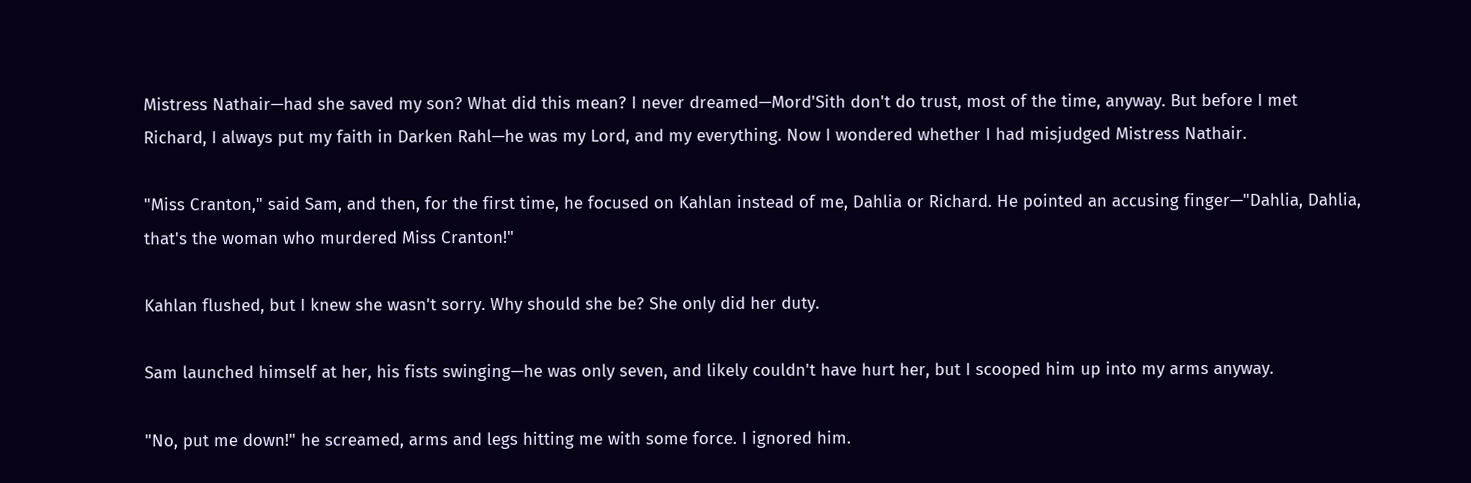Mistress Nathair—had she saved my son? What did this mean? I never dreamed—Mord'Sith don't do trust, most of the time, anyway. But before I met Richard, I always put my faith in Darken Rahl—he was my Lord, and my everything. Now I wondered whether I had misjudged Mistress Nathair.

"Miss Cranton," said Sam, and then, for the first time, he focused on Kahlan instead of me, Dahlia or Richard. He pointed an accusing finger—"Dahlia, Dahlia, that's the woman who murdered Miss Cranton!"

Kahlan flushed, but I knew she wasn't sorry. Why should she be? She only did her duty.

Sam launched himself at her, his fists swinging—he was only seven, and likely couldn't have hurt her, but I scooped him up into my arms anyway.

"No, put me down!" he screamed, arms and legs hitting me with some force. I ignored him.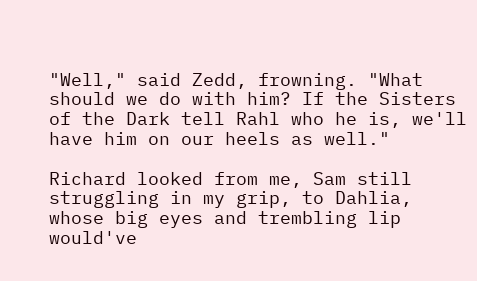"Well," said Zedd, frowning. "What should we do with him? If the Sisters of the Dark tell Rahl who he is, we'll have him on our heels as well."

Richard looked from me, Sam still struggling in my grip, to Dahlia, whose big eyes and trembling lip would've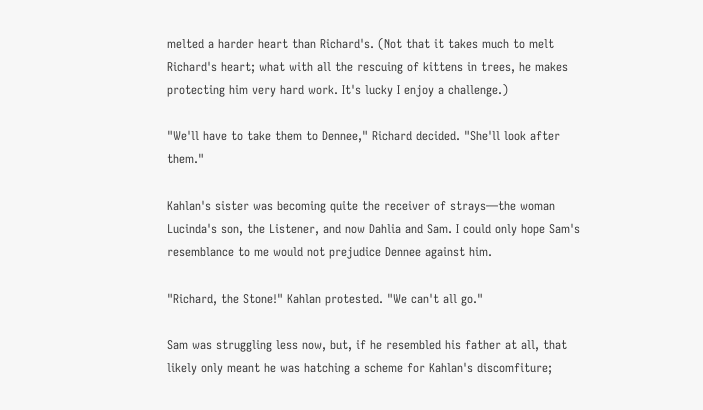melted a harder heart than Richard's. (Not that it takes much to melt Richard's heart; what with all the rescuing of kittens in trees, he makes protecting him very hard work. It's lucky I enjoy a challenge.)

"We'll have to take them to Dennee," Richard decided. "She'll look after them."

Kahlan's sister was becoming quite the receiver of strays—the woman Lucinda's son, the Listener, and now Dahlia and Sam. I could only hope Sam's resemblance to me would not prejudice Dennee against him.

"Richard, the Stone!" Kahlan protested. "We can't all go."

Sam was struggling less now, but, if he resembled his father at all, that likely only meant he was hatching a scheme for Kahlan's discomfiture;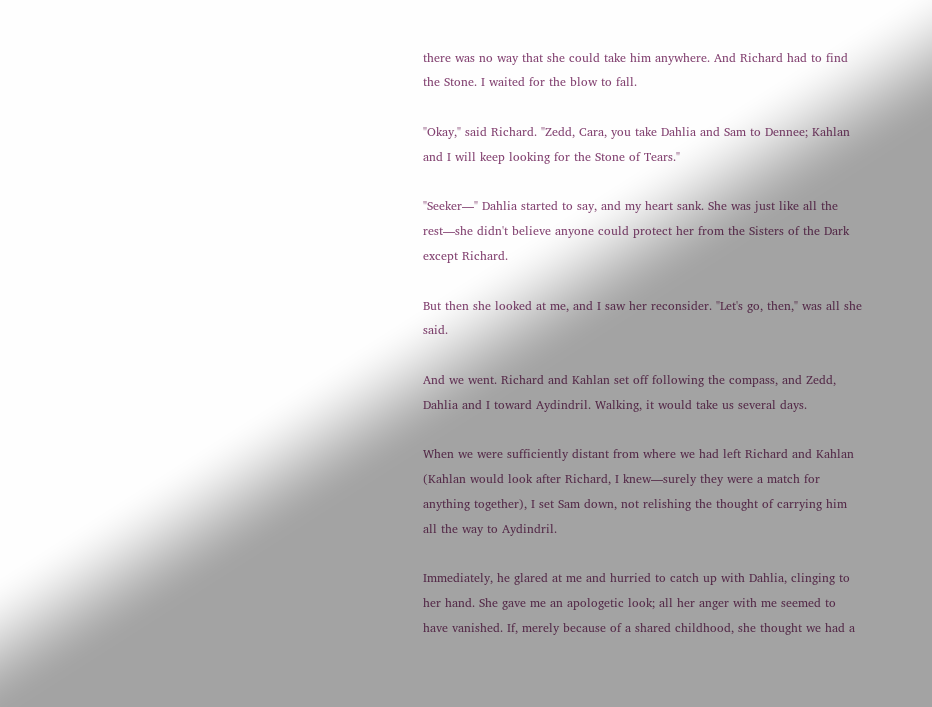there was no way that she could take him anywhere. And Richard had to find the Stone. I waited for the blow to fall.

"Okay," said Richard. "Zedd, Cara, you take Dahlia and Sam to Dennee; Kahlan and I will keep looking for the Stone of Tears."

"Seeker—" Dahlia started to say, and my heart sank. She was just like all the rest—she didn't believe anyone could protect her from the Sisters of the Dark except Richard.

But then she looked at me, and I saw her reconsider. "Let's go, then," was all she said.

And we went. Richard and Kahlan set off following the compass, and Zedd, Dahlia and I toward Aydindril. Walking, it would take us several days.

When we were sufficiently distant from where we had left Richard and Kahlan (Kahlan would look after Richard, I knew—surely they were a match for anything together), I set Sam down, not relishing the thought of carrying him all the way to Aydindril.

Immediately, he glared at me and hurried to catch up with Dahlia, clinging to her hand. She gave me an apologetic look; all her anger with me seemed to have vanished. If, merely because of a shared childhood, she thought we had a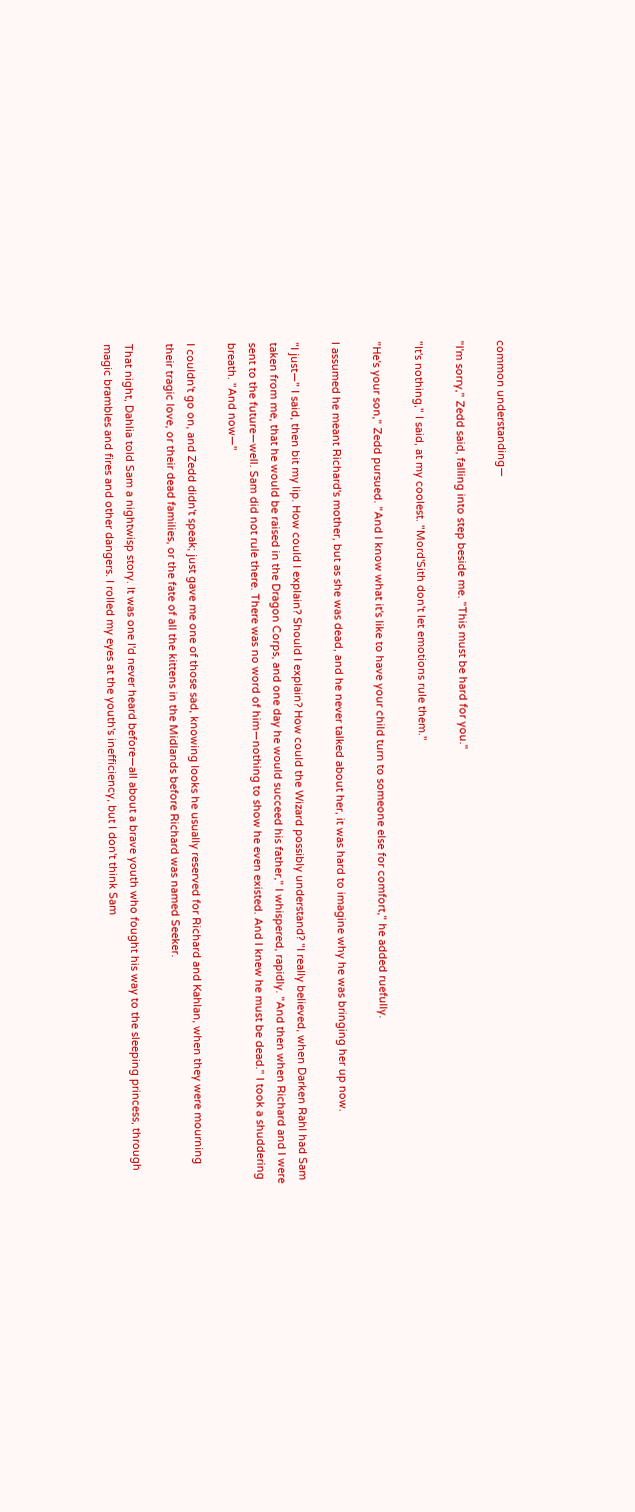common understanding—

"I'm sorry," Zedd said, falling into step beside me. "This must be hard for you."

"It's nothing," I said, at my coolest. "Mord'Sith don't let emotions rule them."

"He's your son," Zedd pursued. "And I know what it's like to have your child turn to someone else for comfort," he added ruefully.

I assumed he meant Richard's mother, but as she was dead, and he never talked about her, it was hard to imagine why he was bringing her up now.

"I just—" I said, then bit my lip. How could I explain? Should I explain? How could the Wizard possibly understand? "I really believed, when Darken Rahl had Sam taken from me, that he would be raised in the Dragon Corps, and one day he would succeed his father," I whispered, rapidly. "And then when Richard and I were sent to the future—well. Sam did not rule there. There was no word of him—nothing to show he even existed. And I knew he must be dead." I took a shuddering breath. "And now—"

I couldn't go on, and Zedd didn't speak; just gave me one of those sad, knowing looks he usually reserved for Richard and Kahlan, when they were mourning their tragic love, or their dead families, or the fate of all the kittens in the Midlands before Richard was named Seeker.

That night, Dahlia told Sam a nightwisp story. It was one I'd never heard before—all about a brave youth who fought his way to the sleeping princess, through magic brambles and fires and other dangers. I rolled my eyes at the youth's inefficiency, but I don't think Sam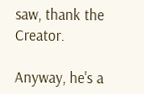saw, thank the Creator.

Anyway, he's a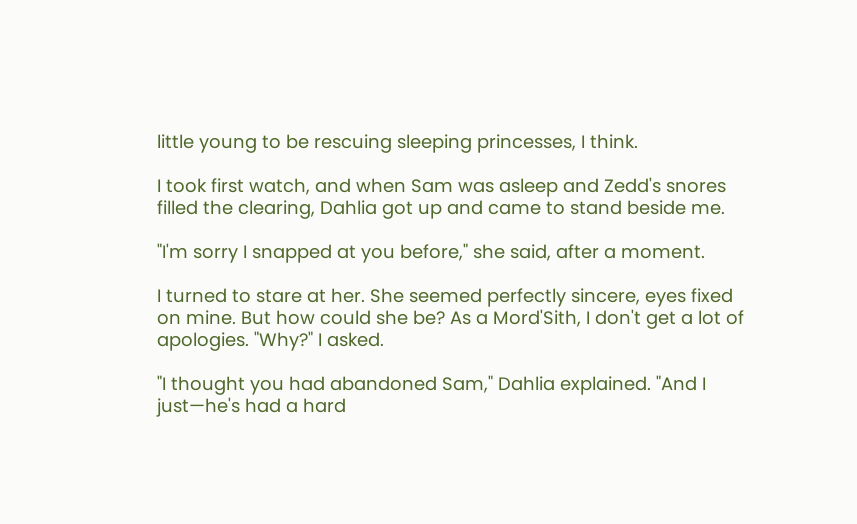little young to be rescuing sleeping princesses, I think.

I took first watch, and when Sam was asleep and Zedd's snores filled the clearing, Dahlia got up and came to stand beside me.

"I'm sorry I snapped at you before," she said, after a moment.

I turned to stare at her. She seemed perfectly sincere, eyes fixed on mine. But how could she be? As a Mord'Sith, I don't get a lot of apologies. "Why?" I asked.

"I thought you had abandoned Sam," Dahlia explained. "And I just—he's had a hard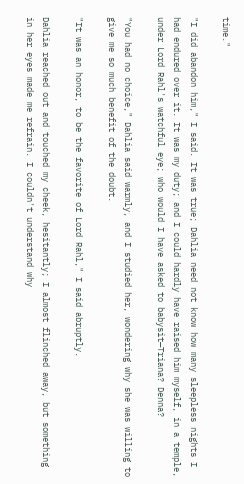time."

"I did abandon him," I said. It was true; Dahlia need not know how many sleepless nights I had endured over it. It was my duty; and I could hardly have raised him myself, in a temple, under Lord Rahl's watchful eye; who would I have asked to babysit—Triana? Denna?

"You had no choice," Dahlia said warmly, and I studied her, wondering why she was willing to give me so much benefit of the doubt.

"It was an honor, to be the favorite of Lord Rahl," I said abruptly.

Dahlia reached out and touched my cheek, hesitantly; I almost flinched away, but something in her eyes made me refrain. I couldn't understand why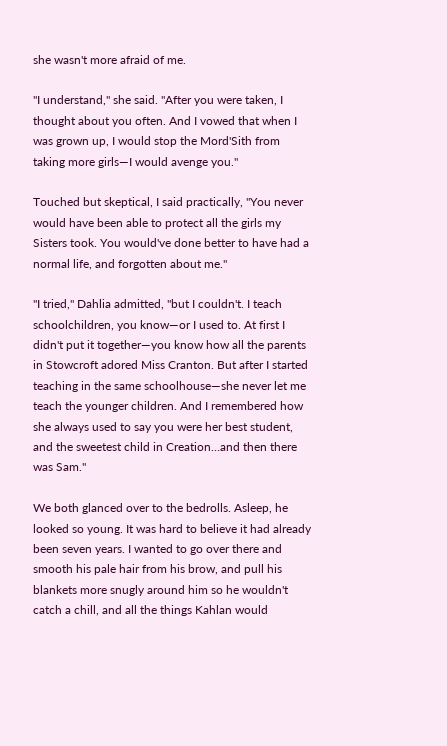she wasn't more afraid of me.

"I understand," she said. "After you were taken, I thought about you often. And I vowed that when I was grown up, I would stop the Mord'Sith from taking more girls—I would avenge you."

Touched but skeptical, I said practically, "You never would have been able to protect all the girls my Sisters took. You would've done better to have had a normal life, and forgotten about me."

"I tried," Dahlia admitted, "but I couldn't. I teach schoolchildren, you know—or I used to. At first I didn't put it together—you know how all the parents in Stowcroft adored Miss Cranton. But after I started teaching in the same schoolhouse—she never let me teach the younger children. And I remembered how she always used to say you were her best student, and the sweetest child in Creation…and then there was Sam."

We both glanced over to the bedrolls. Asleep, he looked so young. It was hard to believe it had already been seven years. I wanted to go over there and smooth his pale hair from his brow, and pull his blankets more snugly around him so he wouldn't catch a chill, and all the things Kahlan would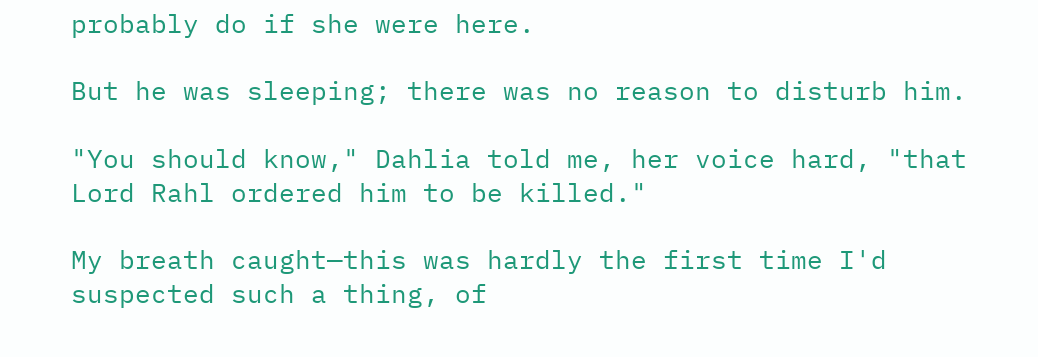probably do if she were here.

But he was sleeping; there was no reason to disturb him.

"You should know," Dahlia told me, her voice hard, "that Lord Rahl ordered him to be killed."

My breath caught—this was hardly the first time I'd suspected such a thing, of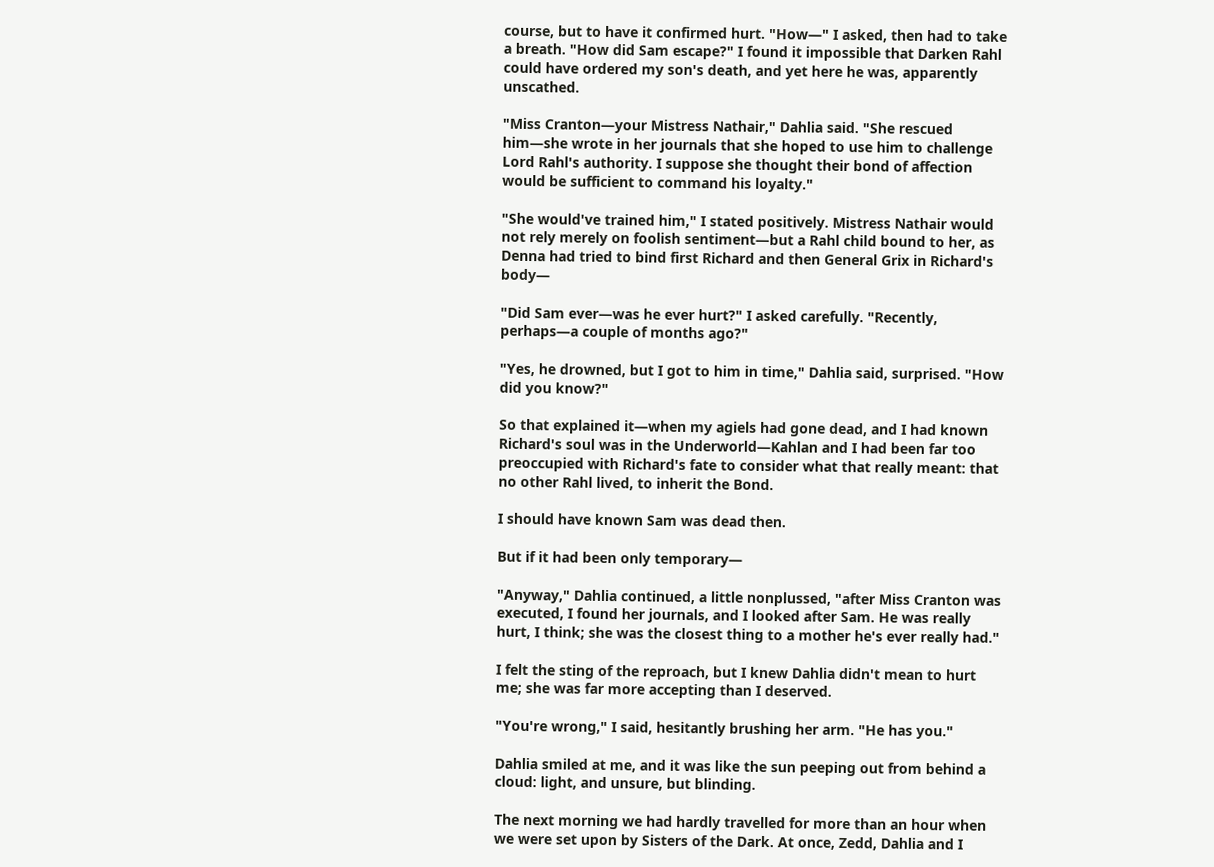course, but to have it confirmed hurt. "How—" I asked, then had to take a breath. "How did Sam escape?" I found it impossible that Darken Rahl could have ordered my son's death, and yet here he was, apparently unscathed.

"Miss Cranton—your Mistress Nathair," Dahlia said. "She rescued him—she wrote in her journals that she hoped to use him to challenge Lord Rahl's authority. I suppose she thought their bond of affection would be sufficient to command his loyalty."

"She would've trained him," I stated positively. Mistress Nathair would not rely merely on foolish sentiment—but a Rahl child bound to her, as Denna had tried to bind first Richard and then General Grix in Richard's body—

"Did Sam ever—was he ever hurt?" I asked carefully. "Recently, perhaps—a couple of months ago?"

"Yes, he drowned, but I got to him in time," Dahlia said, surprised. "How did you know?"

So that explained it—when my agiels had gone dead, and I had known Richard's soul was in the Underworld—Kahlan and I had been far too preoccupied with Richard's fate to consider what that really meant: that no other Rahl lived, to inherit the Bond.

I should have known Sam was dead then.

But if it had been only temporary—

"Anyway," Dahlia continued, a little nonplussed, "after Miss Cranton was executed, I found her journals, and I looked after Sam. He was really hurt, I think; she was the closest thing to a mother he's ever really had."

I felt the sting of the reproach, but I knew Dahlia didn't mean to hurt me; she was far more accepting than I deserved.

"You're wrong," I said, hesitantly brushing her arm. "He has you."

Dahlia smiled at me, and it was like the sun peeping out from behind a cloud: light, and unsure, but blinding.

The next morning we had hardly travelled for more than an hour when we were set upon by Sisters of the Dark. At once, Zedd, Dahlia and I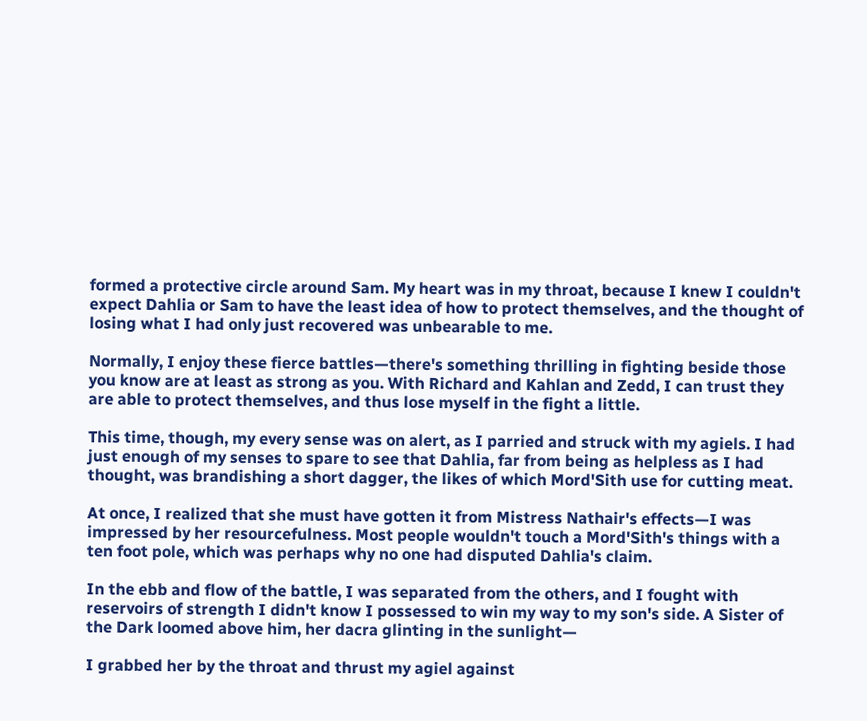formed a protective circle around Sam. My heart was in my throat, because I knew I couldn't expect Dahlia or Sam to have the least idea of how to protect themselves, and the thought of losing what I had only just recovered was unbearable to me.

Normally, I enjoy these fierce battles—there's something thrilling in fighting beside those you know are at least as strong as you. With Richard and Kahlan and Zedd, I can trust they are able to protect themselves, and thus lose myself in the fight a little.

This time, though, my every sense was on alert, as I parried and struck with my agiels. I had just enough of my senses to spare to see that Dahlia, far from being as helpless as I had thought, was brandishing a short dagger, the likes of which Mord'Sith use for cutting meat.

At once, I realized that she must have gotten it from Mistress Nathair's effects—I was impressed by her resourcefulness. Most people wouldn't touch a Mord'Sith's things with a ten foot pole, which was perhaps why no one had disputed Dahlia's claim.

In the ebb and flow of the battle, I was separated from the others, and I fought with reservoirs of strength I didn't know I possessed to win my way to my son's side. A Sister of the Dark loomed above him, her dacra glinting in the sunlight—

I grabbed her by the throat and thrust my agiel against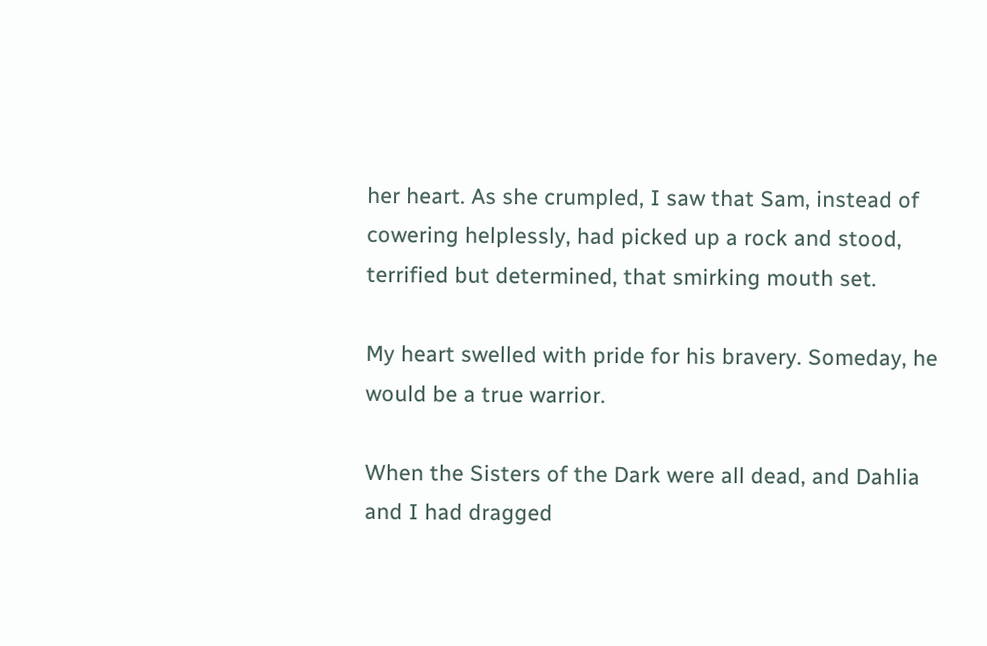her heart. As she crumpled, I saw that Sam, instead of cowering helplessly, had picked up a rock and stood, terrified but determined, that smirking mouth set.

My heart swelled with pride for his bravery. Someday, he would be a true warrior.

When the Sisters of the Dark were all dead, and Dahlia and I had dragged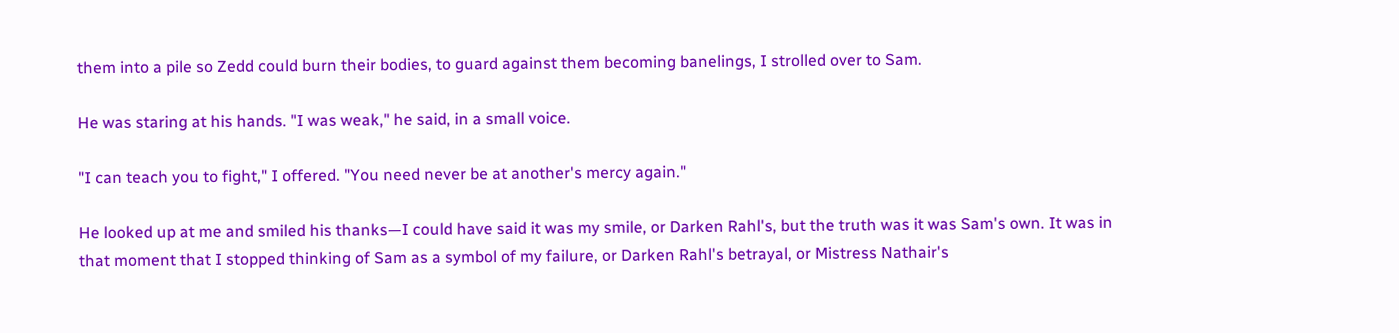them into a pile so Zedd could burn their bodies, to guard against them becoming banelings, I strolled over to Sam.

He was staring at his hands. "I was weak," he said, in a small voice.

"I can teach you to fight," I offered. "You need never be at another's mercy again."

He looked up at me and smiled his thanks—I could have said it was my smile, or Darken Rahl's, but the truth was it was Sam's own. It was in that moment that I stopped thinking of Sam as a symbol of my failure, or Darken Rahl's betrayal, or Mistress Nathair's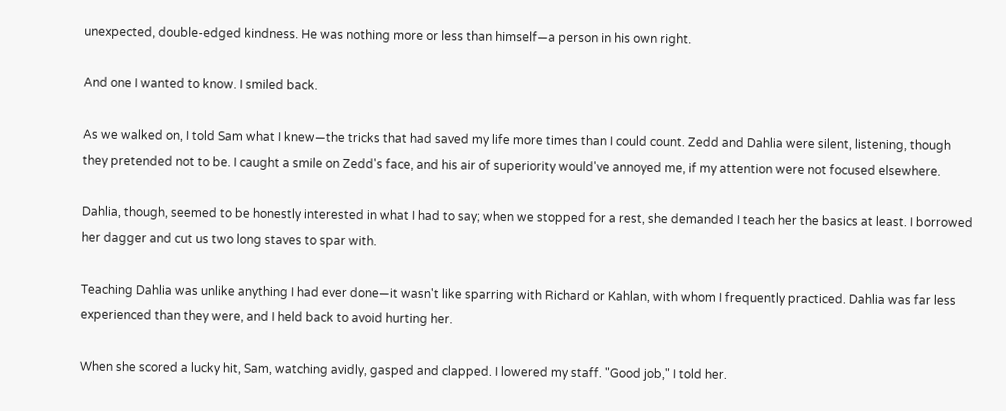unexpected, double-edged kindness. He was nothing more or less than himself—a person in his own right.

And one I wanted to know. I smiled back.

As we walked on, I told Sam what I knew—the tricks that had saved my life more times than I could count. Zedd and Dahlia were silent, listening, though they pretended not to be. I caught a smile on Zedd's face, and his air of superiority would've annoyed me, if my attention were not focused elsewhere.

Dahlia, though, seemed to be honestly interested in what I had to say; when we stopped for a rest, she demanded I teach her the basics at least. I borrowed her dagger and cut us two long staves to spar with.

Teaching Dahlia was unlike anything I had ever done—it wasn't like sparring with Richard or Kahlan, with whom I frequently practiced. Dahlia was far less experienced than they were, and I held back to avoid hurting her.

When she scored a lucky hit, Sam, watching avidly, gasped and clapped. I lowered my staff. "Good job," I told her.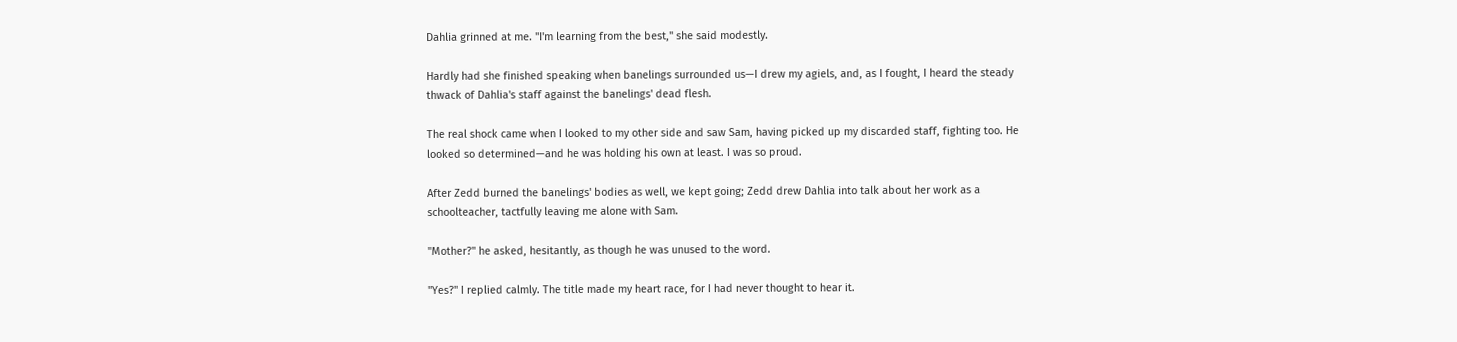Dahlia grinned at me. "I'm learning from the best," she said modestly.

Hardly had she finished speaking when banelings surrounded us—I drew my agiels, and, as I fought, I heard the steady thwack of Dahlia's staff against the banelings' dead flesh.

The real shock came when I looked to my other side and saw Sam, having picked up my discarded staff, fighting too. He looked so determined—and he was holding his own at least. I was so proud.

After Zedd burned the banelings' bodies as well, we kept going; Zedd drew Dahlia into talk about her work as a schoolteacher, tactfully leaving me alone with Sam.

"Mother?" he asked, hesitantly, as though he was unused to the word.

"Yes?" I replied calmly. The title made my heart race, for I had never thought to hear it.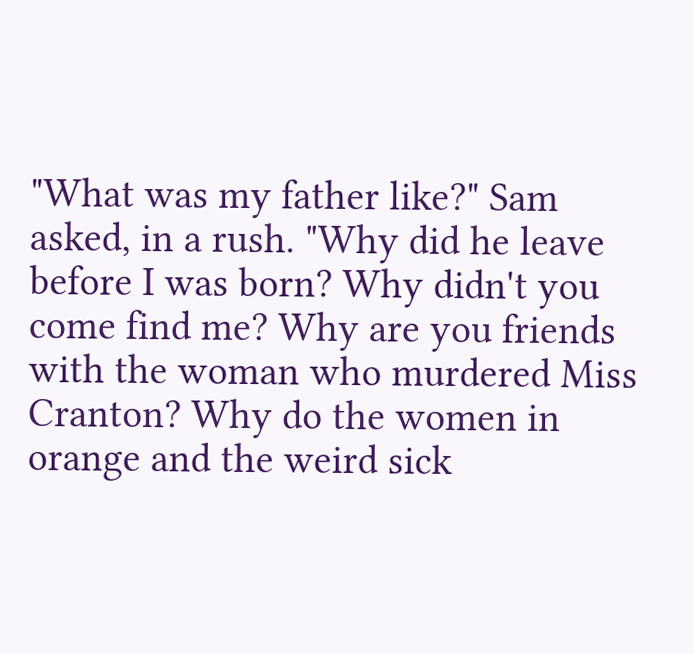"What was my father like?" Sam asked, in a rush. "Why did he leave before I was born? Why didn't you come find me? Why are you friends with the woman who murdered Miss Cranton? Why do the women in orange and the weird sick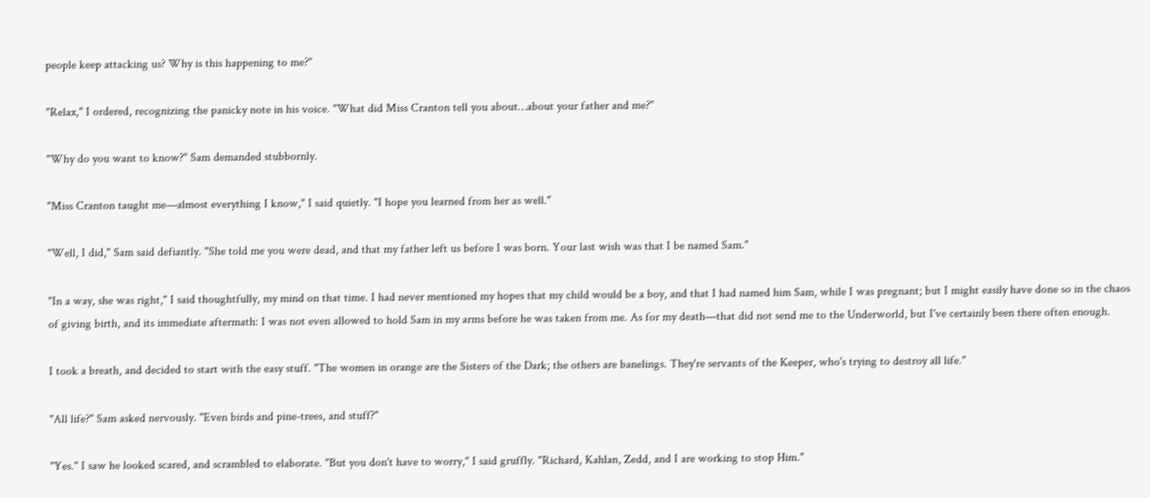people keep attacking us? Why is this happening to me?"

"Relax," I ordered, recognizing the panicky note in his voice. "What did Miss Cranton tell you about…about your father and me?"

"Why do you want to know?" Sam demanded stubbornly.

"Miss Cranton taught me—almost everything I know," I said quietly. "I hope you learned from her as well."

"Well, I did," Sam said defiantly. "She told me you were dead, and that my father left us before I was born. Your last wish was that I be named Sam."

"In a way, she was right," I said thoughtfully, my mind on that time. I had never mentioned my hopes that my child would be a boy, and that I had named him Sam, while I was pregnant; but I might easily have done so in the chaos of giving birth, and its immediate aftermath: I was not even allowed to hold Sam in my arms before he was taken from me. As for my death—that did not send me to the Underworld, but I've certainly been there often enough.

I took a breath, and decided to start with the easy stuff. "The women in orange are the Sisters of the Dark; the others are banelings. They're servants of the Keeper, who's trying to destroy all life."

"All life?" Sam asked nervously. "Even birds and pine-trees, and stuff?"

"Yes." I saw he looked scared, and scrambled to elaborate. "But you don't have to worry," I said gruffly. "Richard, Kahlan, Zedd, and I are working to stop Him."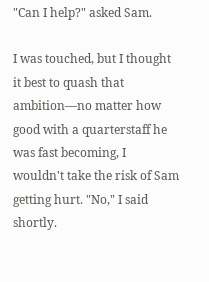"Can I help?" asked Sam.

I was touched, but I thought it best to quash that ambition—no matter how good with a quarterstaff he was fast becoming, I wouldn't take the risk of Sam getting hurt. "No," I said shortly.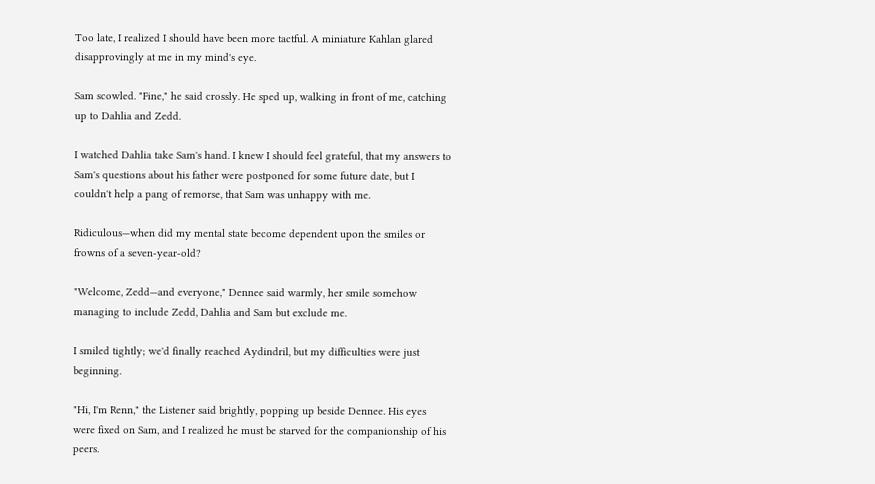Too late, I realized I should have been more tactful. A miniature Kahlan glared disapprovingly at me in my mind's eye.

Sam scowled. "Fine," he said crossly. He sped up, walking in front of me, catching up to Dahlia and Zedd.

I watched Dahlia take Sam's hand. I knew I should feel grateful, that my answers to Sam's questions about his father were postponed for some future date, but I couldn't help a pang of remorse, that Sam was unhappy with me.

Ridiculous—when did my mental state become dependent upon the smiles or frowns of a seven-year-old?

"Welcome, Zedd—and everyone," Dennee said warmly, her smile somehow managing to include Zedd, Dahlia and Sam but exclude me.

I smiled tightly; we'd finally reached Aydindril, but my difficulties were just beginning.

"Hi, I'm Renn," the Listener said brightly, popping up beside Dennee. His eyes were fixed on Sam, and I realized he must be starved for the companionship of his peers.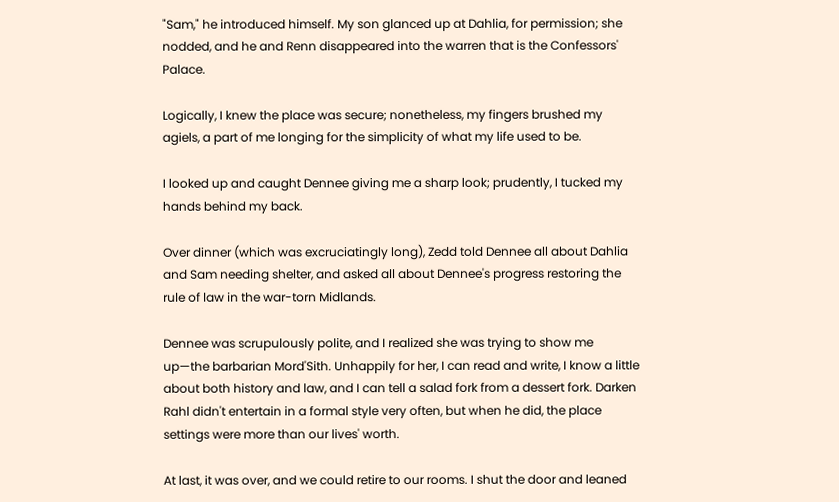"Sam," he introduced himself. My son glanced up at Dahlia, for permission; she nodded, and he and Renn disappeared into the warren that is the Confessors' Palace.

Logically, I knew the place was secure; nonetheless, my fingers brushed my agiels, a part of me longing for the simplicity of what my life used to be.

I looked up and caught Dennee giving me a sharp look; prudently, I tucked my hands behind my back.

Over dinner (which was excruciatingly long), Zedd told Dennee all about Dahlia and Sam needing shelter, and asked all about Dennee's progress restoring the rule of law in the war-torn Midlands.

Dennee was scrupulously polite, and I realized she was trying to show me up—the barbarian Mord'Sith. Unhappily for her, I can read and write, I know a little about both history and law, and I can tell a salad fork from a dessert fork. Darken Rahl didn't entertain in a formal style very often, but when he did, the place settings were more than our lives' worth.

At last, it was over, and we could retire to our rooms. I shut the door and leaned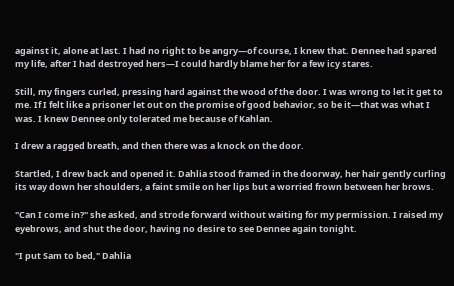against it, alone at last. I had no right to be angry—of course, I knew that. Dennee had spared my life, after I had destroyed hers—I could hardly blame her for a few icy stares.

Still, my fingers curled, pressing hard against the wood of the door. I was wrong to let it get to me. If I felt like a prisoner let out on the promise of good behavior, so be it—that was what I was. I knew Dennee only tolerated me because of Kahlan.

I drew a ragged breath, and then there was a knock on the door.

Startled, I drew back and opened it. Dahlia stood framed in the doorway, her hair gently curling its way down her shoulders, a faint smile on her lips but a worried frown between her brows.

"Can I come in?" she asked, and strode forward without waiting for my permission. I raised my eyebrows, and shut the door, having no desire to see Dennee again tonight.

"I put Sam to bed," Dahlia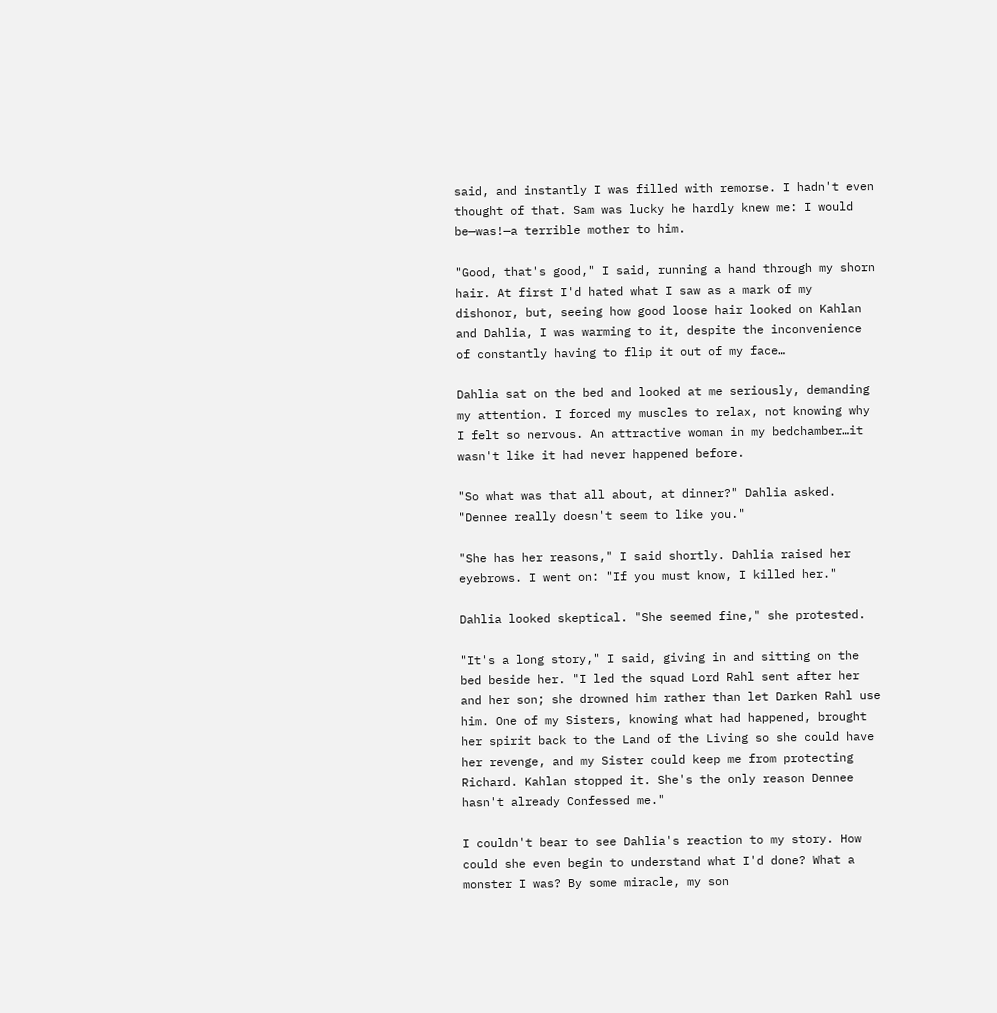said, and instantly I was filled with remorse. I hadn't even thought of that. Sam was lucky he hardly knew me: I would be—was!—a terrible mother to him.

"Good, that's good," I said, running a hand through my shorn hair. At first I'd hated what I saw as a mark of my dishonor, but, seeing how good loose hair looked on Kahlan and Dahlia, I was warming to it, despite the inconvenience of constantly having to flip it out of my face…

Dahlia sat on the bed and looked at me seriously, demanding my attention. I forced my muscles to relax, not knowing why I felt so nervous. An attractive woman in my bedchamber…it wasn't like it had never happened before.

"So what was that all about, at dinner?" Dahlia asked. "Dennee really doesn't seem to like you."

"She has her reasons," I said shortly. Dahlia raised her eyebrows. I went on: "If you must know, I killed her."

Dahlia looked skeptical. "She seemed fine," she protested.

"It's a long story," I said, giving in and sitting on the bed beside her. "I led the squad Lord Rahl sent after her and her son; she drowned him rather than let Darken Rahl use him. One of my Sisters, knowing what had happened, brought her spirit back to the Land of the Living so she could have her revenge, and my Sister could keep me from protecting Richard. Kahlan stopped it. She's the only reason Dennee hasn't already Confessed me."

I couldn't bear to see Dahlia's reaction to my story. How could she even begin to understand what I'd done? What a monster I was? By some miracle, my son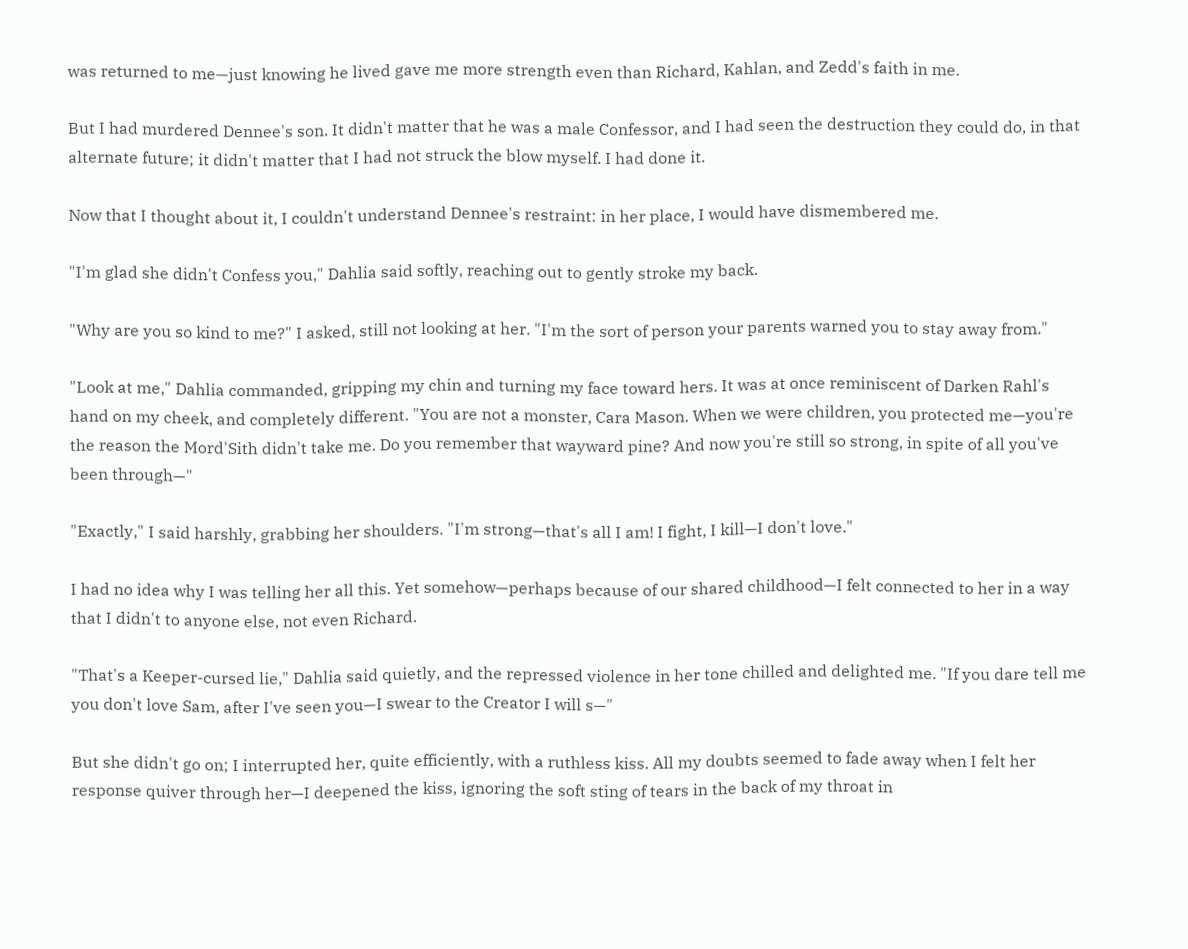was returned to me—just knowing he lived gave me more strength even than Richard, Kahlan, and Zedd's faith in me.

But I had murdered Dennee's son. It didn't matter that he was a male Confessor, and I had seen the destruction they could do, in that alternate future; it didn't matter that I had not struck the blow myself. I had done it.

Now that I thought about it, I couldn't understand Dennee's restraint: in her place, I would have dismembered me.

"I'm glad she didn't Confess you," Dahlia said softly, reaching out to gently stroke my back.

"Why are you so kind to me?" I asked, still not looking at her. "I'm the sort of person your parents warned you to stay away from."

"Look at me," Dahlia commanded, gripping my chin and turning my face toward hers. It was at once reminiscent of Darken Rahl's hand on my cheek, and completely different. "You are not a monster, Cara Mason. When we were children, you protected me—you're the reason the Mord'Sith didn't take me. Do you remember that wayward pine? And now you're still so strong, in spite of all you've been through—"

"Exactly," I said harshly, grabbing her shoulders. "I'm strong—that's all I am! I fight, I kill—I don't love."

I had no idea why I was telling her all this. Yet somehow—perhaps because of our shared childhood—I felt connected to her in a way that I didn't to anyone else, not even Richard.

"That's a Keeper-cursed lie," Dahlia said quietly, and the repressed violence in her tone chilled and delighted me. "If you dare tell me you don't love Sam, after I've seen you—I swear to the Creator I will s—"

But she didn't go on; I interrupted her, quite efficiently, with a ruthless kiss. All my doubts seemed to fade away when I felt her response quiver through her—I deepened the kiss, ignoring the soft sting of tears in the back of my throat in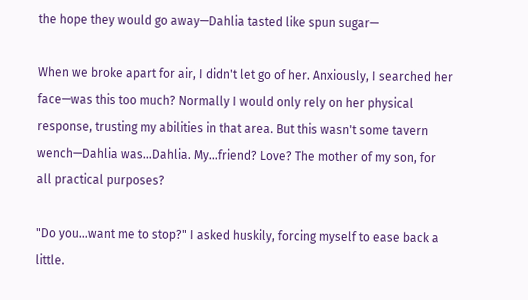the hope they would go away—Dahlia tasted like spun sugar—

When we broke apart for air, I didn't let go of her. Anxiously, I searched her face—was this too much? Normally I would only rely on her physical response, trusting my abilities in that area. But this wasn't some tavern wench—Dahlia was…Dahlia. My…friend? Love? The mother of my son, for all practical purposes?

"Do you…want me to stop?" I asked huskily, forcing myself to ease back a little.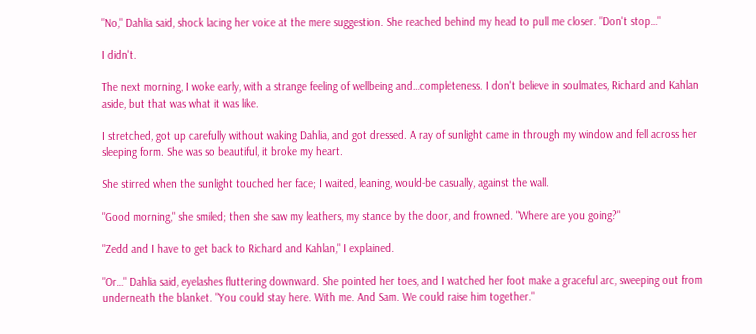"No," Dahlia said, shock lacing her voice at the mere suggestion. She reached behind my head to pull me closer. "Don't stop…"

I didn't.

The next morning, I woke early, with a strange feeling of wellbeing and…completeness. I don't believe in soulmates, Richard and Kahlan aside, but that was what it was like.

I stretched, got up carefully without waking Dahlia, and got dressed. A ray of sunlight came in through my window and fell across her sleeping form. She was so beautiful, it broke my heart.

She stirred when the sunlight touched her face; I waited, leaning, would-be casually, against the wall.

"Good morning," she smiled; then she saw my leathers, my stance by the door, and frowned. "Where are you going?"

"Zedd and I have to get back to Richard and Kahlan," I explained.

"Or…" Dahlia said, eyelashes fluttering downward. She pointed her toes, and I watched her foot make a graceful arc, sweeping out from underneath the blanket. "You could stay here. With me. And Sam. We could raise him together."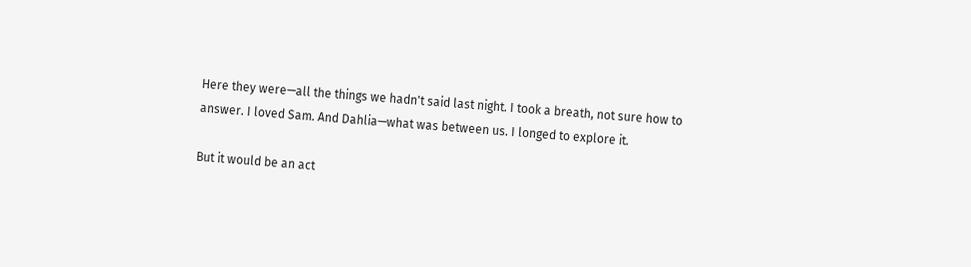Here they were—all the things we hadn't said last night. I took a breath, not sure how to answer. I loved Sam. And Dahlia—what was between us. I longed to explore it.

But it would be an act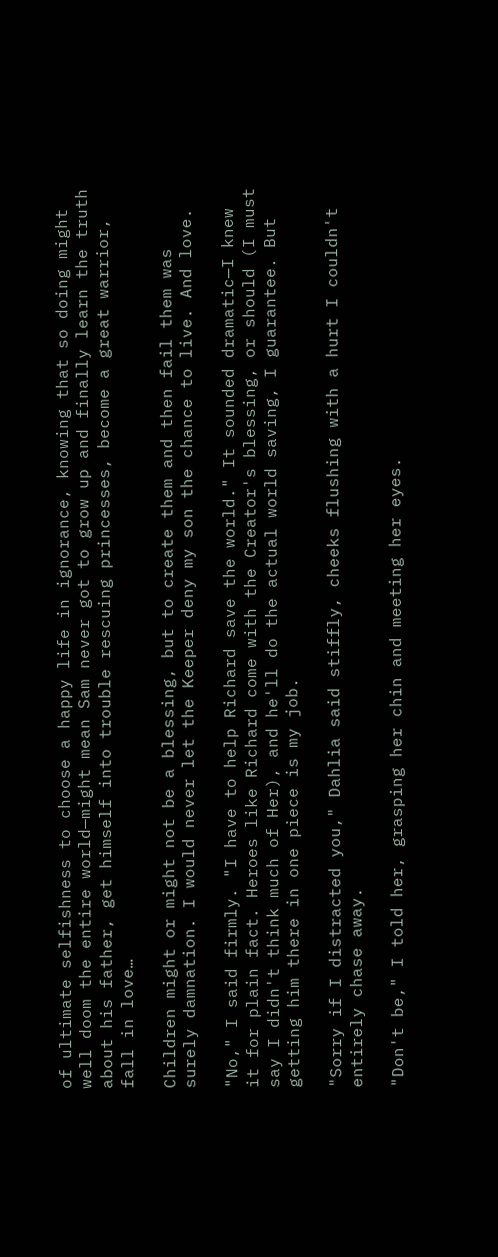of ultimate selfishness to choose a happy life in ignorance, knowing that so doing might well doom the entire world—might mean Sam never got to grow up and finally learn the truth about his father, get himself into trouble rescuing princesses, become a great warrior, fall in love…

Children might or might not be a blessing, but to create them and then fail them was surely damnation. I would never let the Keeper deny my son the chance to live. And love.

"No," I said firmly. "I have to help Richard save the world." It sounded dramatic—I knew it for plain fact. Heroes like Richard come with the Creator's blessing, or should (I must say I didn't think much of Her), and he'll do the actual world saving, I guarantee. But getting him there in one piece is my job.

"Sorry if I distracted you," Dahlia said stiffly, cheeks flushing with a hurt I couldn't entirely chase away.

"Don't be," I told her, grasping her chin and meeting her eyes.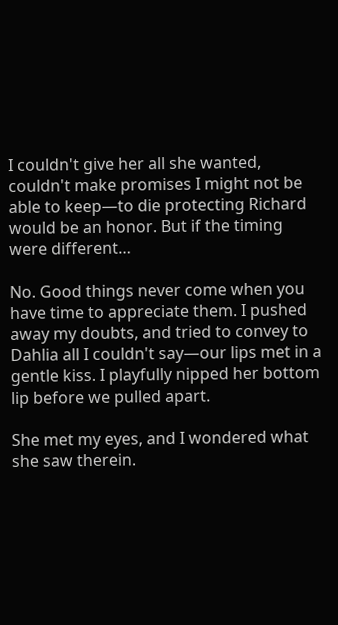I couldn't give her all she wanted, couldn't make promises I might not be able to keep—to die protecting Richard would be an honor. But if the timing were different…

No. Good things never come when you have time to appreciate them. I pushed away my doubts, and tried to convey to Dahlia all I couldn't say—our lips met in a gentle kiss. I playfully nipped her bottom lip before we pulled apart.

She met my eyes, and I wondered what she saw therein.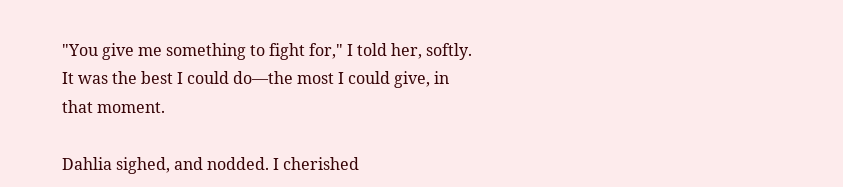"You give me something to fight for," I told her, softly. It was the best I could do—the most I could give, in that moment.

Dahlia sighed, and nodded. I cherished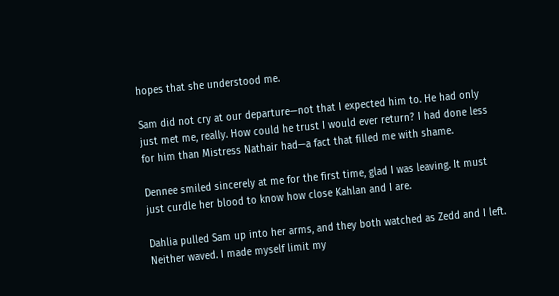hopes that she understood me.

Sam did not cry at our departure—not that I expected him to. He had only just met me, really. How could he trust I would ever return? I had done less for him than Mistress Nathair had—a fact that filled me with shame.

Dennee smiled sincerely at me for the first time, glad I was leaving. It must just curdle her blood to know how close Kahlan and I are.

Dahlia pulled Sam up into her arms, and they both watched as Zedd and I left. Neither waved. I made myself limit my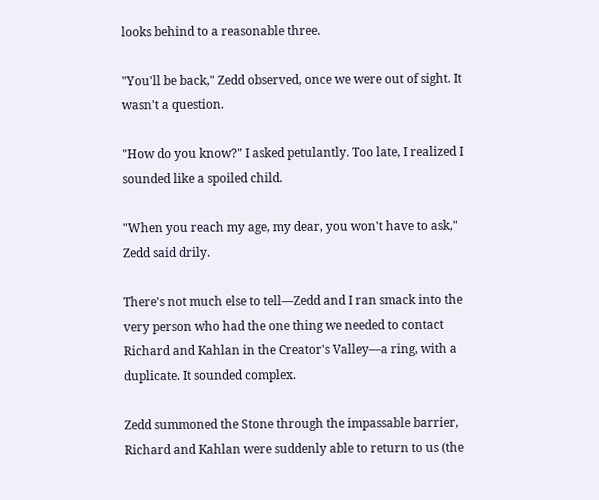looks behind to a reasonable three.

"You'll be back," Zedd observed, once we were out of sight. It wasn't a question.

"How do you know?" I asked petulantly. Too late, I realized I sounded like a spoiled child.

"When you reach my age, my dear, you won't have to ask," Zedd said drily.

There's not much else to tell—Zedd and I ran smack into the very person who had the one thing we needed to contact Richard and Kahlan in the Creator's Valley—a ring, with a duplicate. It sounded complex.

Zedd summoned the Stone through the impassable barrier, Richard and Kahlan were suddenly able to return to us (the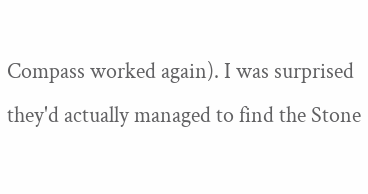Compass worked again). I was surprised they'd actually managed to find the Stone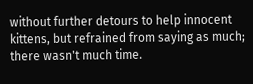without further detours to help innocent kittens, but refrained from saying as much; there wasn't much time.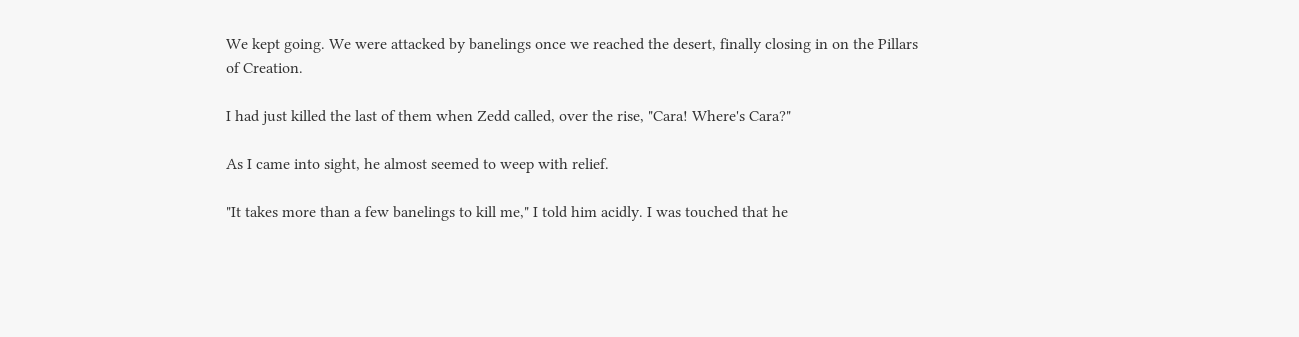We kept going. We were attacked by banelings once we reached the desert, finally closing in on the Pillars of Creation.

I had just killed the last of them when Zedd called, over the rise, "Cara! Where's Cara?"

As I came into sight, he almost seemed to weep with relief.

"It takes more than a few banelings to kill me," I told him acidly. I was touched that he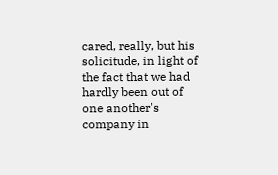cared, really, but his solicitude, in light of the fact that we had hardly been out of one another's company in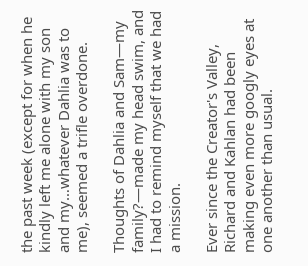the past week (except for when he kindly left me alone with my son and my…whatever Dahlia was to me), seemed a trifle overdone.

Thoughts of Dahlia and Sam—my family?—made my head swim, and I had to remind myself that we had a mission.

Ever since the Creator's Valley, Richard and Kahlan had been making even more googly eyes at one another than usual.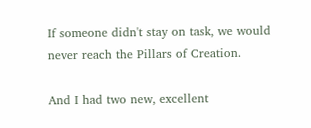If someone didn't stay on task, we would never reach the Pillars of Creation.

And I had two new, excellent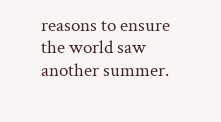reasons to ensure the world saw another summer.